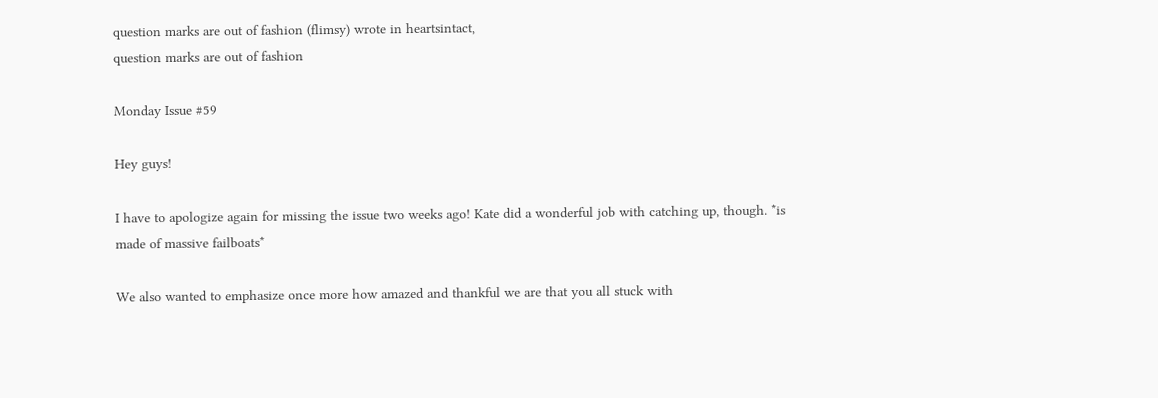question marks are out of fashion (flimsy) wrote in heartsintact,
question marks are out of fashion

Monday Issue #59

Hey guys!

I have to apologize again for missing the issue two weeks ago! Kate did a wonderful job with catching up, though. *is made of massive failboats*

We also wanted to emphasize once more how amazed and thankful we are that you all stuck with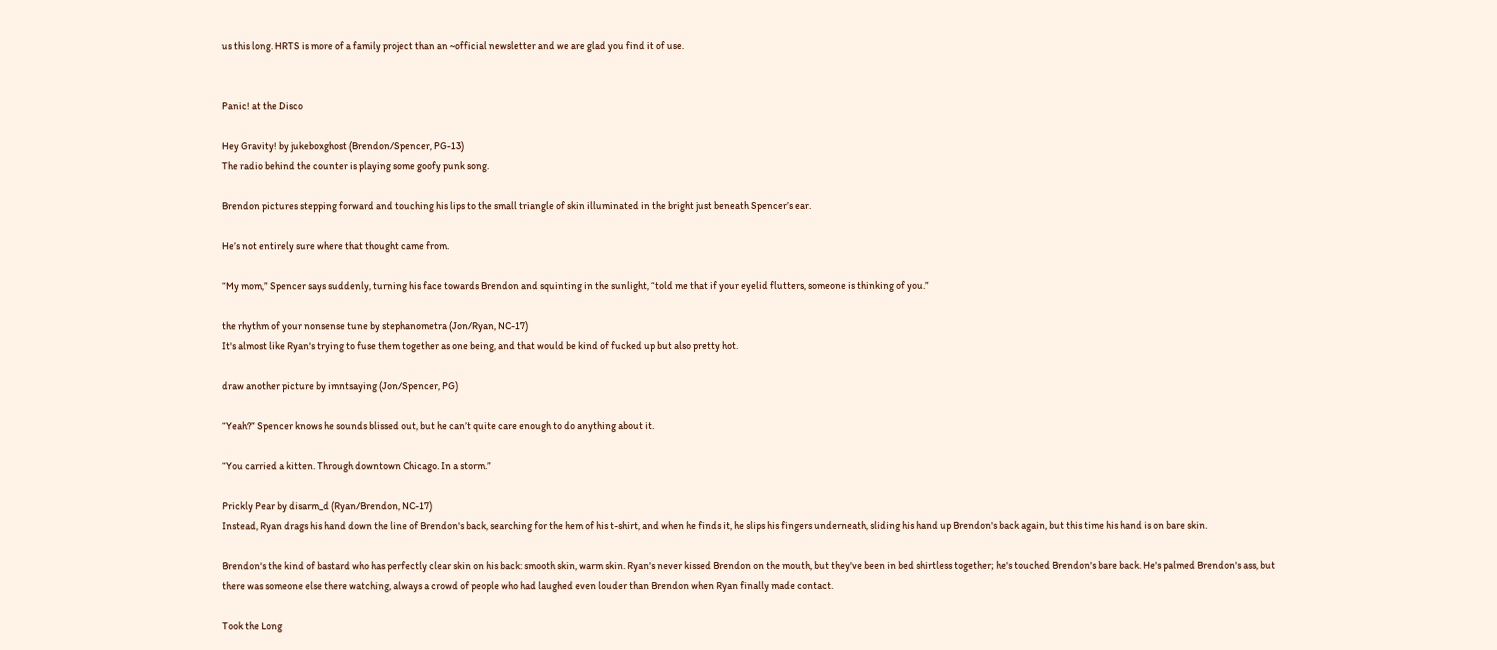us this long. HRTS is more of a family project than an ~official newsletter and we are glad you find it of use.


Panic! at the Disco

Hey Gravity! by jukeboxghost (Brendon/Spencer, PG-13)
The radio behind the counter is playing some goofy punk song.

Brendon pictures stepping forward and touching his lips to the small triangle of skin illuminated in the bright just beneath Spencer’s ear.

He’s not entirely sure where that thought came from.

“My mom,” Spencer says suddenly, turning his face towards Brendon and squinting in the sunlight, “told me that if your eyelid flutters, someone is thinking of you.”

the rhythm of your nonsense tune by stephanometra (Jon/Ryan, NC-17)
It's almost like Ryan's trying to fuse them together as one being, and that would be kind of fucked up but also pretty hot.

draw another picture by imntsaying (Jon/Spencer, PG)

“Yeah?” Spencer knows he sounds blissed out, but he can’t quite care enough to do anything about it.

“You carried a kitten. Through downtown Chicago. In a storm.”

Prickly Pear by disarm_d (Ryan/Brendon, NC-17)
Instead, Ryan drags his hand down the line of Brendon's back, searching for the hem of his t-shirt, and when he finds it, he slips his fingers underneath, sliding his hand up Brendon's back again, but this time his hand is on bare skin.

Brendon's the kind of bastard who has perfectly clear skin on his back: smooth skin, warm skin. Ryan's never kissed Brendon on the mouth, but they've been in bed shirtless together; he's touched Brendon's bare back. He's palmed Brendon's ass, but there was someone else there watching, always a crowd of people who had laughed even louder than Brendon when Ryan finally made contact.

Took the Long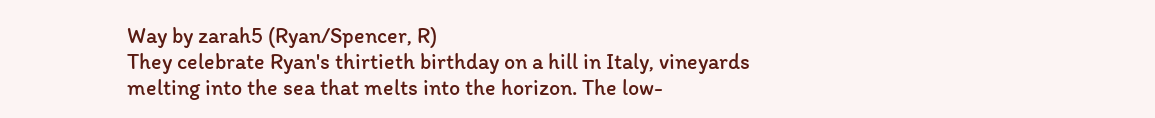Way by zarah5 (Ryan/Spencer, R)
They celebrate Ryan's thirtieth birthday on a hill in Italy, vineyards melting into the sea that melts into the horizon. The low-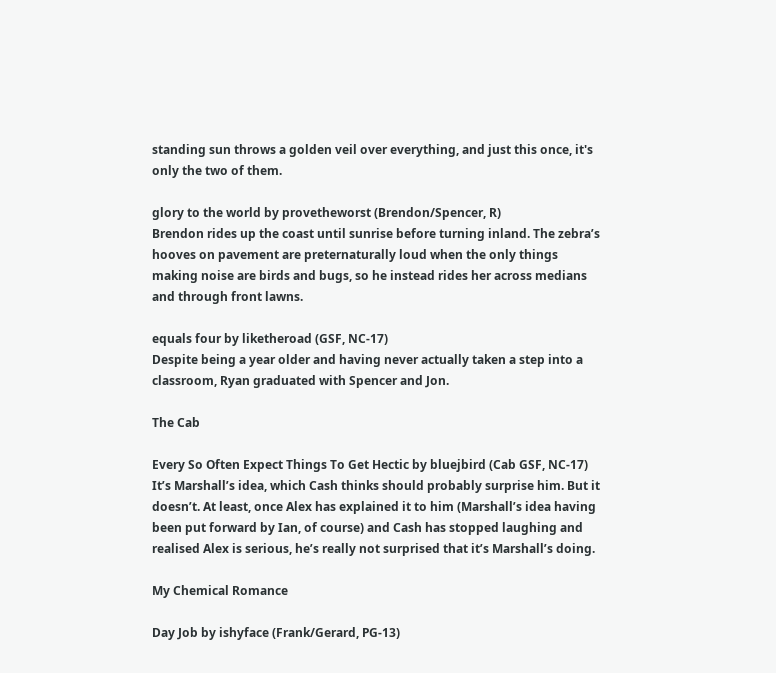standing sun throws a golden veil over everything, and just this once, it's only the two of them.

glory to the world by provetheworst (Brendon/Spencer, R)
Brendon rides up the coast until sunrise before turning inland. The zebra’s hooves on pavement are preternaturally loud when the only things making noise are birds and bugs, so he instead rides her across medians and through front lawns.

equals four by liketheroad (GSF, NC-17)
Despite being a year older and having never actually taken a step into a classroom, Ryan graduated with Spencer and Jon.

The Cab

Every So Often Expect Things To Get Hectic by bluejbird (Cab GSF, NC-17)
It’s Marshall’s idea, which Cash thinks should probably surprise him. But it doesn’t. At least, once Alex has explained it to him (Marshall’s idea having been put forward by Ian, of course) and Cash has stopped laughing and realised Alex is serious, he’s really not surprised that it’s Marshall’s doing.

My Chemical Romance

Day Job by ishyface (Frank/Gerard, PG-13)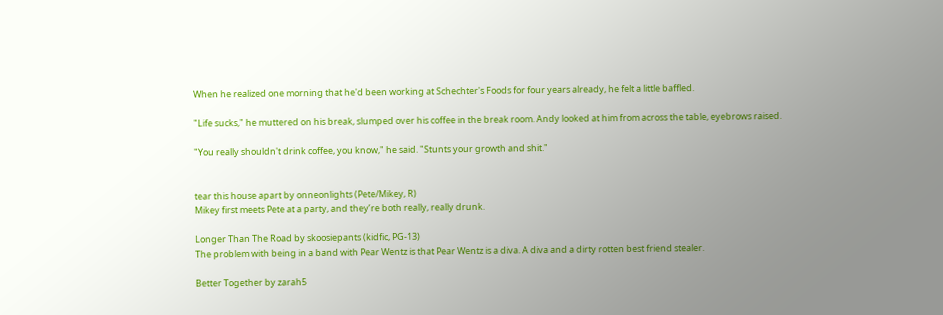When he realized one morning that he'd been working at Schechter's Foods for four years already, he felt a little baffled.

"Life sucks," he muttered on his break, slumped over his coffee in the break room. Andy looked at him from across the table, eyebrows raised.

"You really shouldn't drink coffee, you know," he said. "Stunts your growth and shit."


tear this house apart by onneonlights (Pete/Mikey, R)
Mikey first meets Pete at a party, and they’re both really, really drunk.

Longer Than The Road by skoosiepants (kidfic, PG-13)
The problem with being in a band with Pear Wentz is that Pear Wentz is a diva. A diva and a dirty rotten best friend stealer.

Better Together by zarah5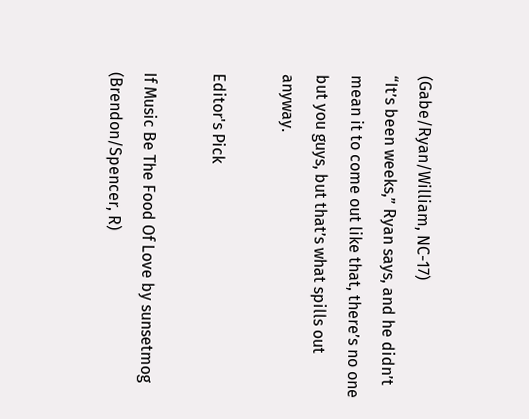(Gabe/Ryan/William, NC-17)
“It’s been weeks,” Ryan says, and he didn’t mean it to come out like that, there’s no one but you guys, but that’s what spills out anyway.

Editor's Pick

If Music Be The Food Of Love by sunsetmog (Brendon/Spencer, R)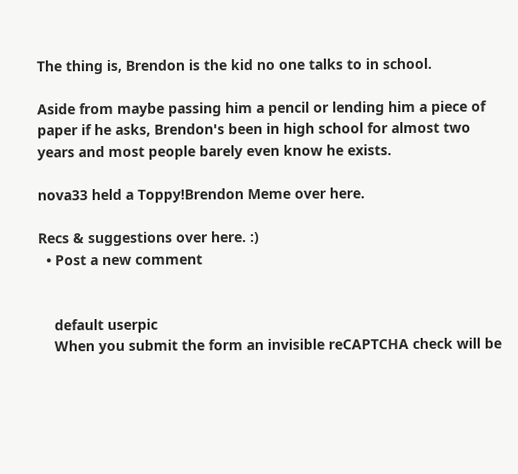The thing is, Brendon is the kid no one talks to in school.

Aside from maybe passing him a pencil or lending him a piece of paper if he asks, Brendon's been in high school for almost two years and most people barely even know he exists.

nova33 held a Toppy!Brendon Meme over here.

Recs & suggestions over here. :)
  • Post a new comment


    default userpic
    When you submit the form an invisible reCAPTCHA check will be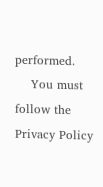performed.
    You must follow the Privacy Policy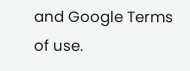and Google Terms of use.